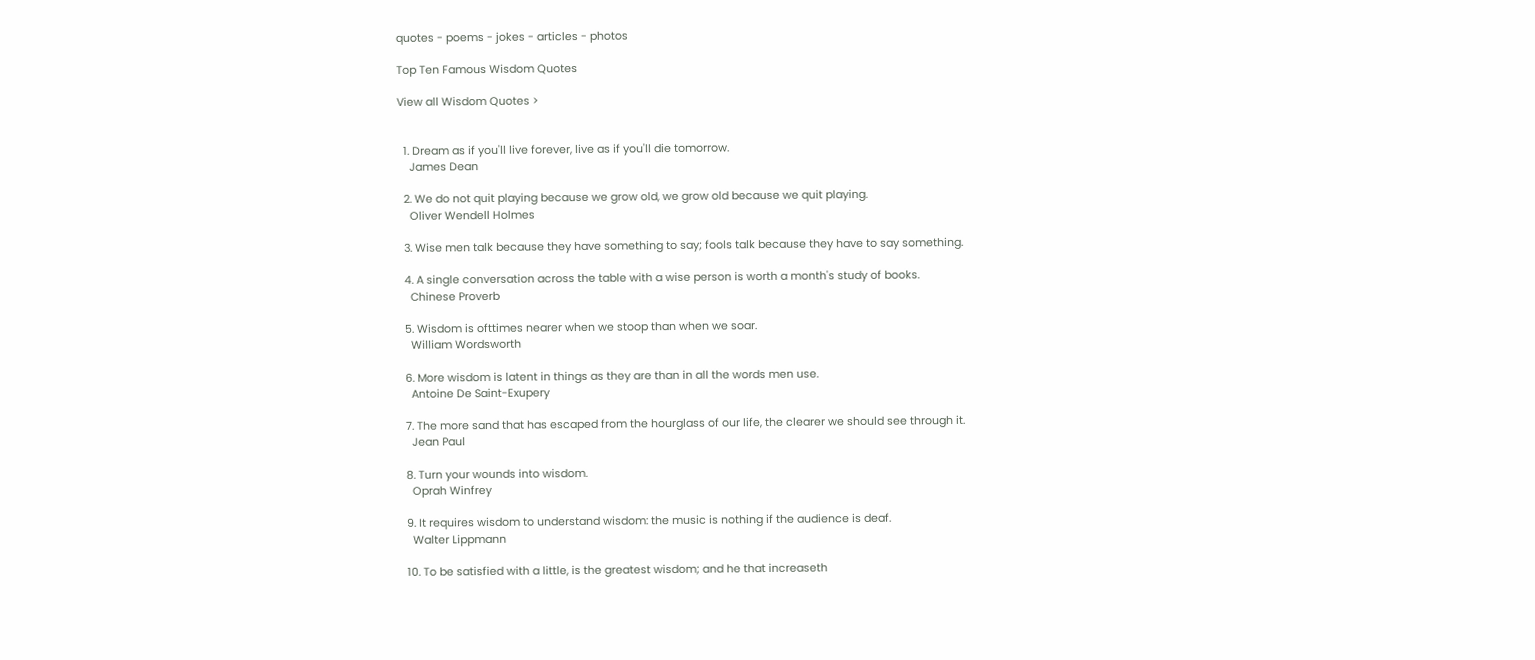quotes - poems - jokes - articles - photos

Top Ten Famous Wisdom Quotes

View all Wisdom Quotes >


  1. Dream as if you'll live forever, live as if you'll die tomorrow.
    James Dean

  2. We do not quit playing because we grow old, we grow old because we quit playing.
    Oliver Wendell Holmes

  3. Wise men talk because they have something to say; fools talk because they have to say something.

  4. A single conversation across the table with a wise person is worth a month's study of books.
    Chinese Proverb

  5. Wisdom is ofttimes nearer when we stoop than when we soar.
    William Wordsworth

  6. More wisdom is latent in things as they are than in all the words men use.
    Antoine De Saint-Exupery

  7. The more sand that has escaped from the hourglass of our life, the clearer we should see through it.
    Jean Paul

  8. Turn your wounds into wisdom.
    Oprah Winfrey

  9. It requires wisdom to understand wisdom: the music is nothing if the audience is deaf.
    Walter Lippmann

  10. To be satisfied with a little, is the greatest wisdom; and he that increaseth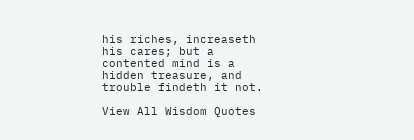his riches, increaseth his cares; but a contented mind is a hidden treasure, and trouble findeth it not.

View All Wisdom Quotes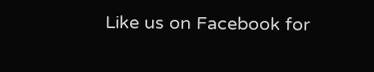Like us on Facebook for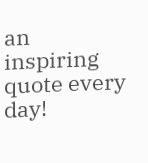an inspiring quote every day!